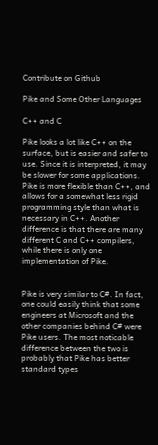Contribute on Github

Pike and Some Other Languages

C++ and C

Pike looks a lot like C++ on the surface, but is easier and safer to use. Since it is interpreted, it may be slower for some applications. Pike is more flexible than C++, and allows for a somewhat less rigid programming style than what is necessary in C++. Another difference is that there are many different C and C++ compilers, while there is only one implementation of Pike.


Pike is very similar to C#. In fact, one could easily think that some engineers at Microsoft and the other companies behind C# were Pike users. The most noticable difference between the two is probably that Pike has better standard types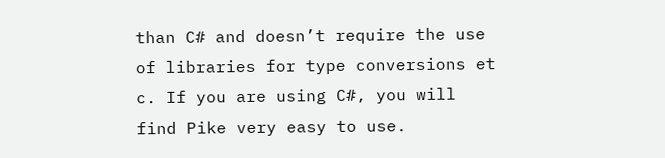than C# and doesn’t require the use of libraries for type conversions et c. If you are using C#, you will find Pike very easy to use.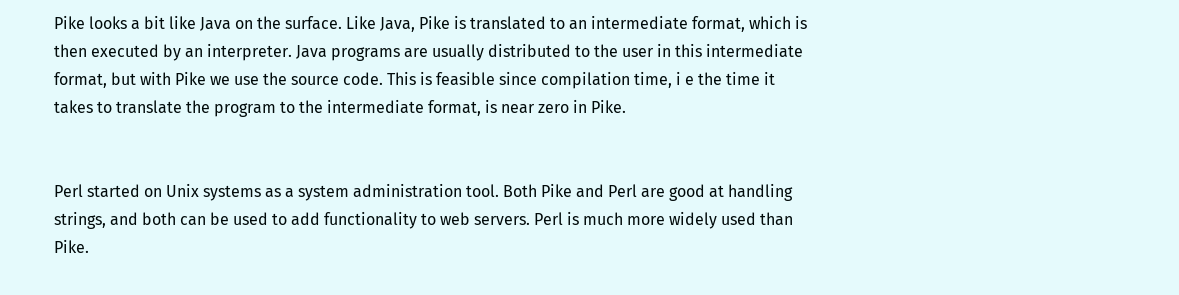Pike looks a bit like Java on the surface. Like Java, Pike is translated to an intermediate format, which is then executed by an interpreter. Java programs are usually distributed to the user in this intermediate format, but with Pike we use the source code. This is feasible since compilation time, i e the time it takes to translate the program to the intermediate format, is near zero in Pike.


Perl started on Unix systems as a system administration tool. Both Pike and Perl are good at handling strings, and both can be used to add functionality to web servers. Perl is much more widely used than Pike.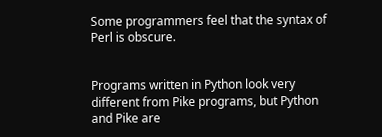Some programmers feel that the syntax of Perl is obscure.


Programs written in Python look very different from Pike programs, but Python and Pike are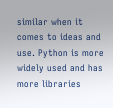similar when it comes to ideas and use. Python is more widely used and has more libraries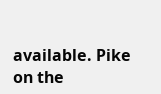available. Pike on the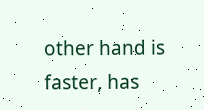other hand is faster, has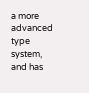a more advanced type system, and has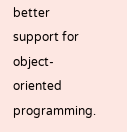better support for object-oriented programming.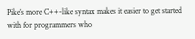Pike’s more C++-like syntax makes it easier to get started with for programmers who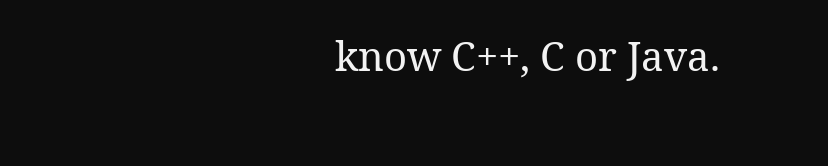know C++, C or Java.